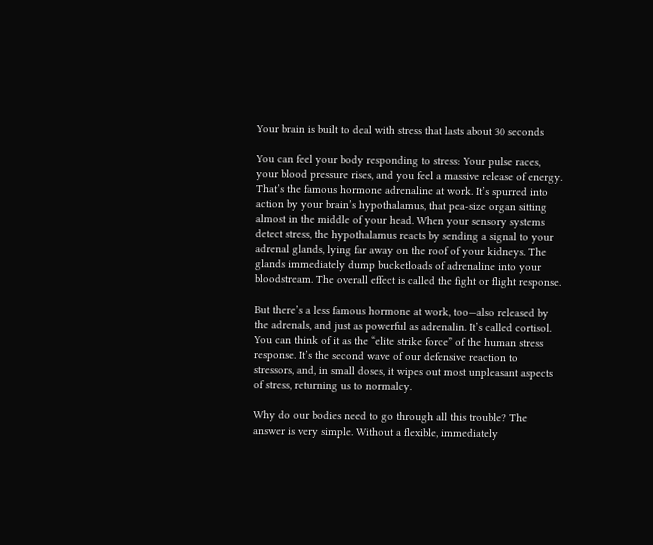Your brain is built to deal with stress that lasts about 30 seconds

You can feel your body responding to stress: Your pulse races, your blood pressure rises, and you feel a massive release of energy. That’s the famous hormone adrenaline at work. It’s spurred into action by your brain’s hypothalamus, that pea-size organ sitting almost in the middle of your head. When your sensory systems detect stress, the hypothalamus reacts by sending a signal to your adrenal glands, lying far away on the roof of your kidneys. The glands immediately dump bucketloads of adrenaline into your bloodstream. The overall effect is called the fight or flight response.

But there’s a less famous hormone at work, too—also released by the adrenals, and just as powerful as adrenalin. It’s called cortisol. You can think of it as the “elite strike force” of the human stress response. It’s the second wave of our defensive reaction to stressors, and, in small doses, it wipes out most unpleasant aspects of stress, returning us to normalcy.

Why do our bodies need to go through all this trouble? The answer is very simple. Without a flexible, immediately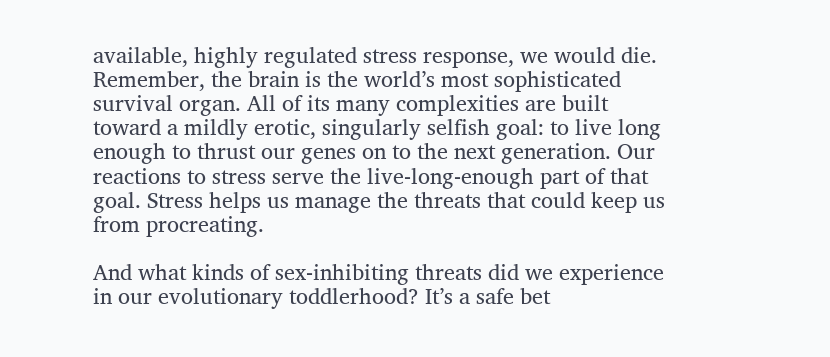available, highly regulated stress response, we would die. Remember, the brain is the world’s most sophisticated survival organ. All of its many complexities are built toward a mildly erotic, singularly selfish goal: to live long enough to thrust our genes on to the next generation. Our reactions to stress serve the live-long-enough part of that goal. Stress helps us manage the threats that could keep us from procreating.

And what kinds of sex-inhibiting threats did we experience in our evolutionary toddlerhood? It’s a safe bet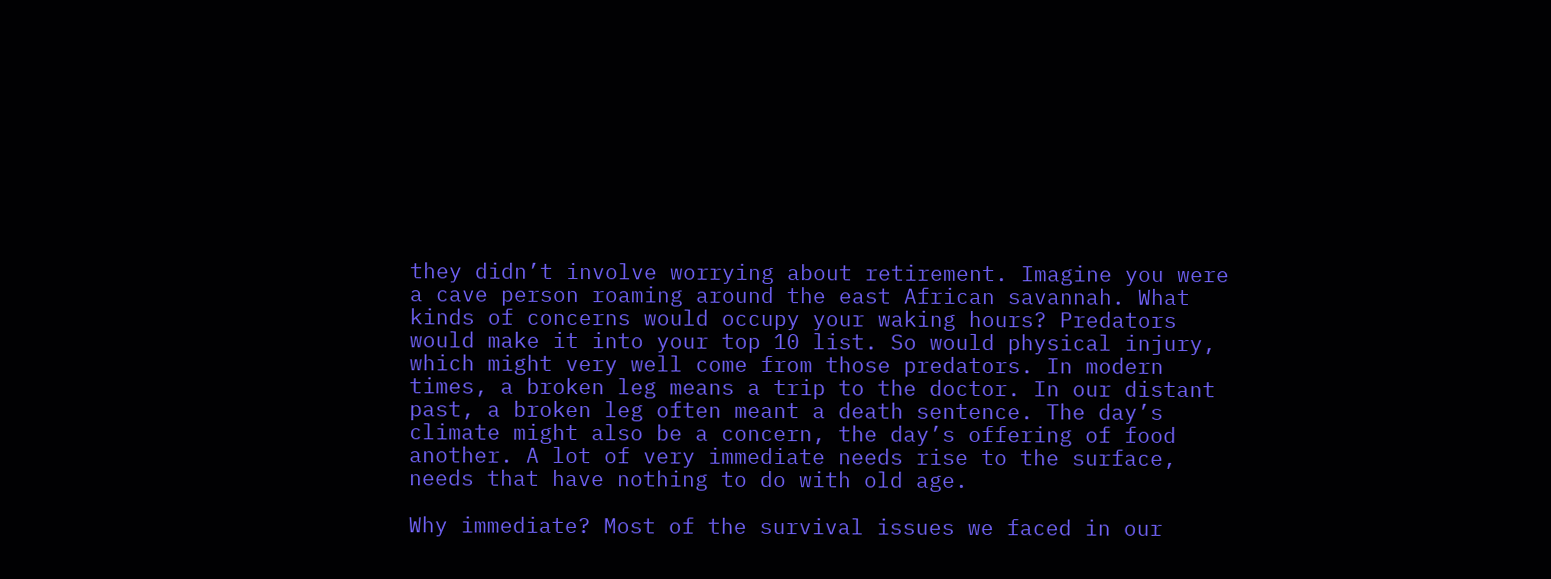they didn’t involve worrying about retirement. Imagine you were a cave person roaming around the east African savannah. What kinds of concerns would occupy your waking hours? Predators would make it into your top 10 list. So would physical injury, which might very well come from those predators. In modern times, a broken leg means a trip to the doctor. In our distant past, a broken leg often meant a death sentence. The day’s climate might also be a concern, the day’s offering of food another. A lot of very immediate needs rise to the surface, needs that have nothing to do with old age.

Why immediate? Most of the survival issues we faced in our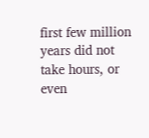first few million years did not take hours, or even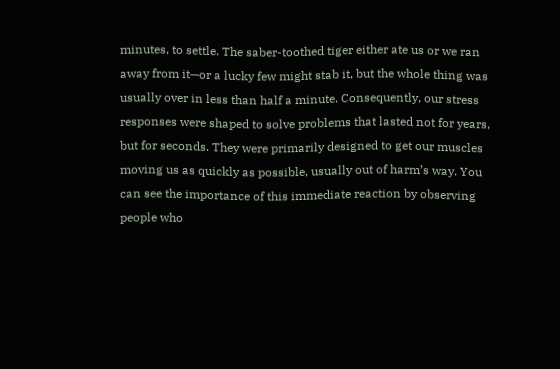minutes, to settle. The saber-toothed tiger either ate us or we ran away from it—or a lucky few might stab it, but the whole thing was usually over in less than half a minute. Consequently, our stress responses were shaped to solve problems that lasted not for years, but for seconds. They were primarily designed to get our muscles moving us as quickly as possible, usually out of harm’s way. You can see the importance of this immediate reaction by observing people who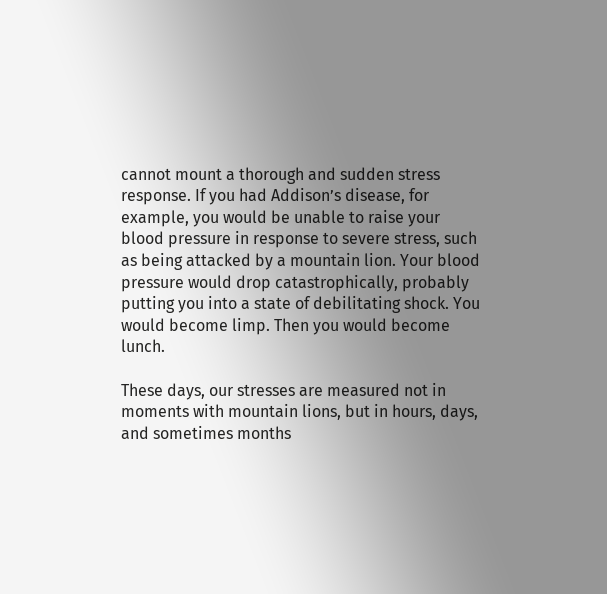cannot mount a thorough and sudden stress response. If you had Addison’s disease, for example, you would be unable to raise your blood pressure in response to severe stress, such as being attacked by a mountain lion. Your blood pressure would drop catastrophically, probably putting you into a state of debilitating shock. You would become limp. Then you would become lunch.

These days, our stresses are measured not in moments with mountain lions, but in hours, days, and sometimes months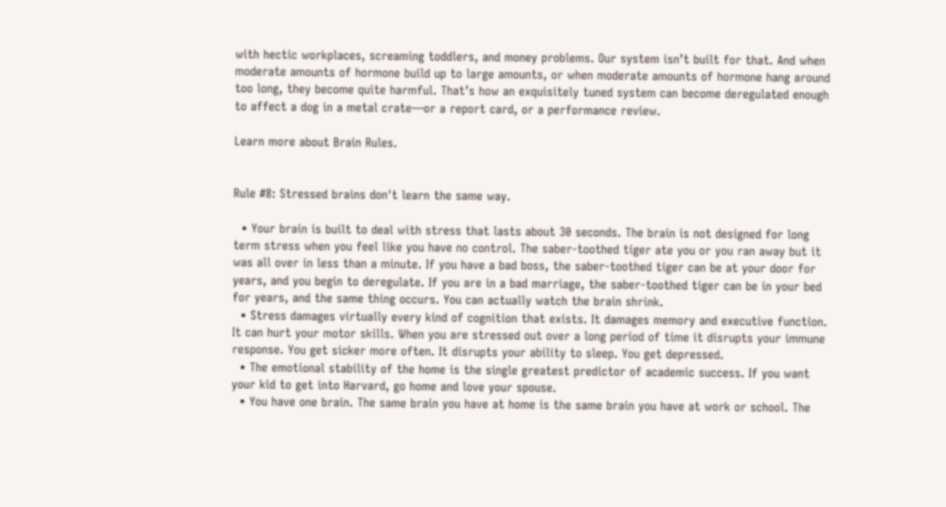with hectic workplaces, screaming toddlers, and money problems. Our system isn’t built for that. And when moderate amounts of hormone build up to large amounts, or when moderate amounts of hormone hang around too long, they become quite harmful. That’s how an exquisitely tuned system can become deregulated enough to affect a dog in a metal crate—or a report card, or a performance review.

Learn more about Brain Rules.


Rule #8: Stressed brains don't learn the same way.

  • Your brain is built to deal with stress that lasts about 30 seconds. The brain is not designed for long term stress when you feel like you have no control. The saber-toothed tiger ate you or you ran away but it was all over in less than a minute. If you have a bad boss, the saber-toothed tiger can be at your door for years, and you begin to deregulate. If you are in a bad marriage, the saber-toothed tiger can be in your bed for years, and the same thing occurs. You can actually watch the brain shrink.
  • Stress damages virtually every kind of cognition that exists. It damages memory and executive function. It can hurt your motor skills. When you are stressed out over a long period of time it disrupts your immune response. You get sicker more often. It disrupts your ability to sleep. You get depressed.
  • The emotional stability of the home is the single greatest predictor of academic success. If you want your kid to get into Harvard, go home and love your spouse.
  • You have one brain. The same brain you have at home is the same brain you have at work or school. The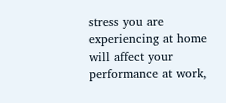stress you are experiencing at home will affect your performance at work,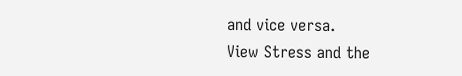and vice versa.
View Stress and the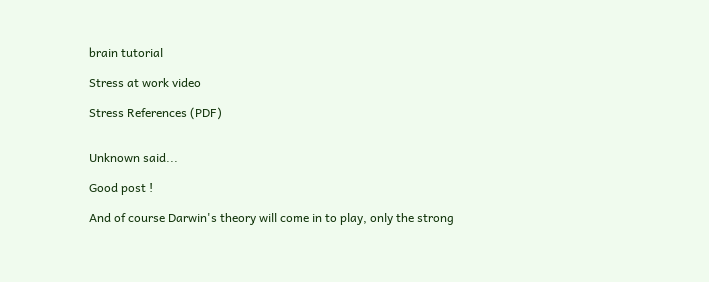brain tutorial

Stress at work video

Stress References (PDF)


Unknown said...

Good post !

And of course Darwin's theory will come in to play, only the strong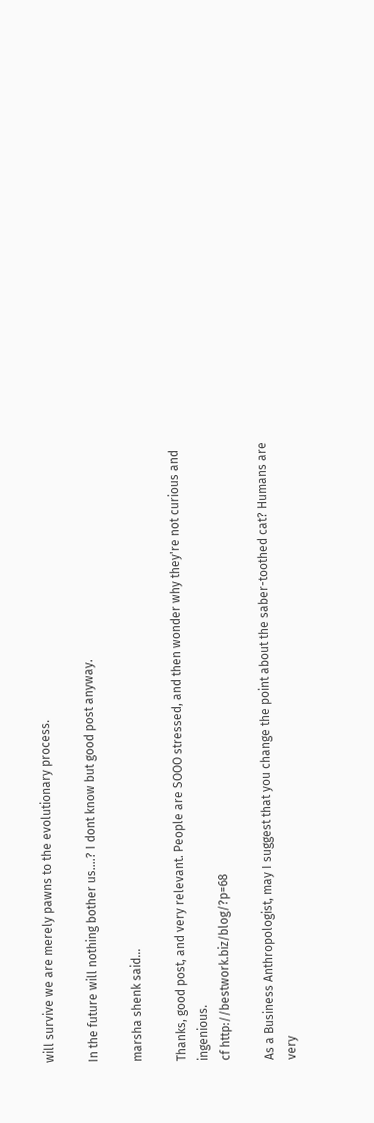will survive we are merely pawns to the evolutionary process.

In the future will nothing bother us....? I dont know but good post anyway.

marsha shenk said...

Thanks, good post, and very relevant. People are SOOO stressed, and then wonder why they're not curious and ingenious.
cf http://bestwork.biz/blog/?p=68

As a Business Anthropologist, may I suggest that you change the point about the saber-toothed cat? Humans are very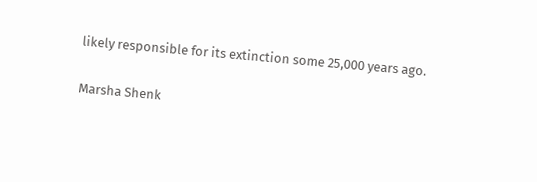likely responsible for its extinction some 25,000 years ago.

Marsha Shenk